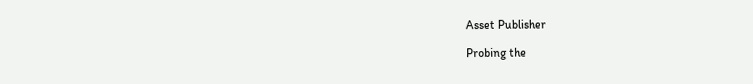Asset Publisher

Probing the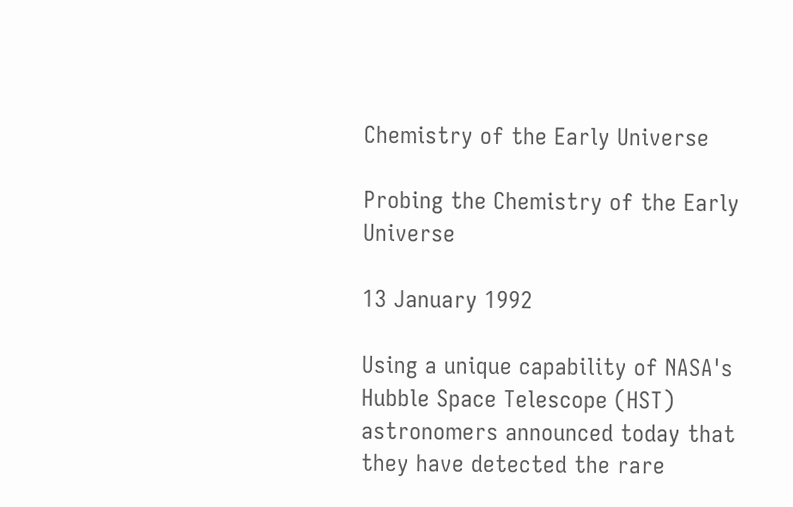Chemistry of the Early Universe

Probing the Chemistry of the Early Universe

13 January 1992

Using a unique capability of NASA's Hubble Space Telescope (HST) astronomers announced today that they have detected the rare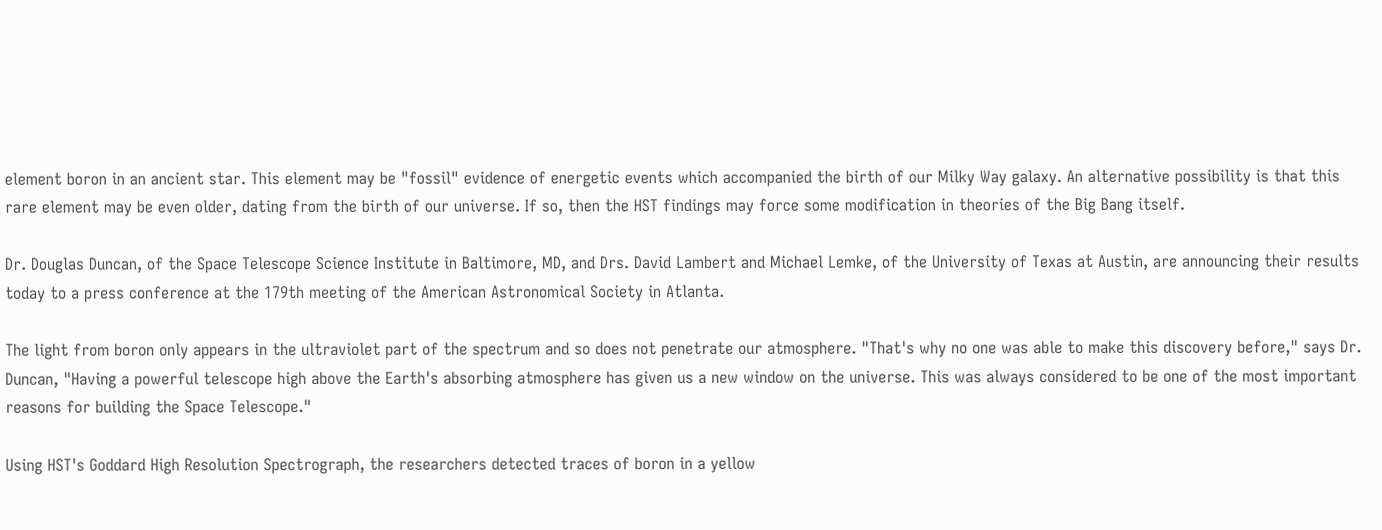element boron in an ancient star. This element may be "fossil" evidence of energetic events which accompanied the birth of our Milky Way galaxy. An alternative possibility is that this rare element may be even older, dating from the birth of our universe. If so, then the HST findings may force some modification in theories of the Big Bang itself.

Dr. Douglas Duncan, of the Space Telescope Science Institute in Baltimore, MD, and Drs. David Lambert and Michael Lemke, of the University of Texas at Austin, are announcing their results today to a press conference at the 179th meeting of the American Astronomical Society in Atlanta.

The light from boron only appears in the ultraviolet part of the spectrum and so does not penetrate our atmosphere. "That's why no one was able to make this discovery before," says Dr. Duncan, "Having a powerful telescope high above the Earth's absorbing atmosphere has given us a new window on the universe. This was always considered to be one of the most important reasons for building the Space Telescope."

Using HST's Goddard High Resolution Spectrograph, the researchers detected traces of boron in a yellow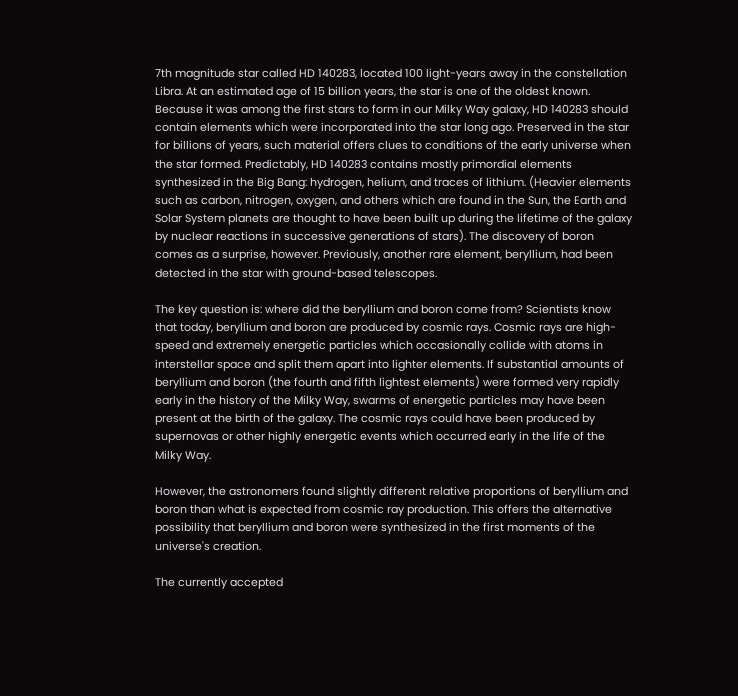7th magnitude star called HD 140283, located 100 light-years away in the constellation Libra. At an estimated age of 15 billion years, the star is one of the oldest known. Because it was among the first stars to form in our Milky Way galaxy, HD 140283 should contain elements which were incorporated into the star long ago. Preserved in the star for billions of years, such material offers clues to conditions of the early universe when the star formed. Predictably, HD 140283 contains mostly primordial elements synthesized in the Big Bang: hydrogen, helium, and traces of lithium. (Heavier elements such as carbon, nitrogen, oxygen, and others which are found in the Sun, the Earth and Solar System planets are thought to have been built up during the lifetime of the galaxy by nuclear reactions in successive generations of stars). The discovery of boron comes as a surprise, however. Previously, another rare element, beryllium, had been detected in the star with ground-based telescopes.

The key question is: where did the beryllium and boron come from? Scientists know that today, beryllium and boron are produced by cosmic rays. Cosmic rays are high-speed and extremely energetic particles which occasionally collide with atoms in interstellar space and split them apart into lighter elements. If substantial amounts of beryllium and boron (the fourth and fifth lightest elements) were formed very rapidly early in the history of the Milky Way, swarms of energetic particles may have been present at the birth of the galaxy. The cosmic rays could have been produced by supernovas or other highly energetic events which occurred early in the life of the Milky Way.

However, the astronomers found slightly different relative proportions of beryllium and boron than what is expected from cosmic ray production. This offers the alternative possibility that beryllium and boron were synthesized in the first moments of the universe's creation.

The currently accepted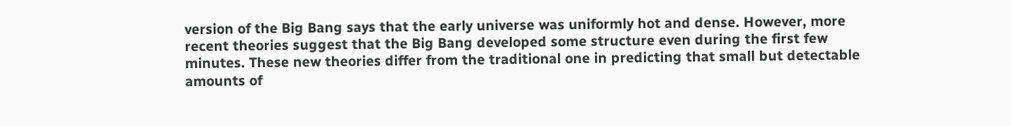version of the Big Bang says that the early universe was uniformly hot and dense. However, more recent theories suggest that the Big Bang developed some structure even during the first few minutes. These new theories differ from the traditional one in predicting that small but detectable amounts of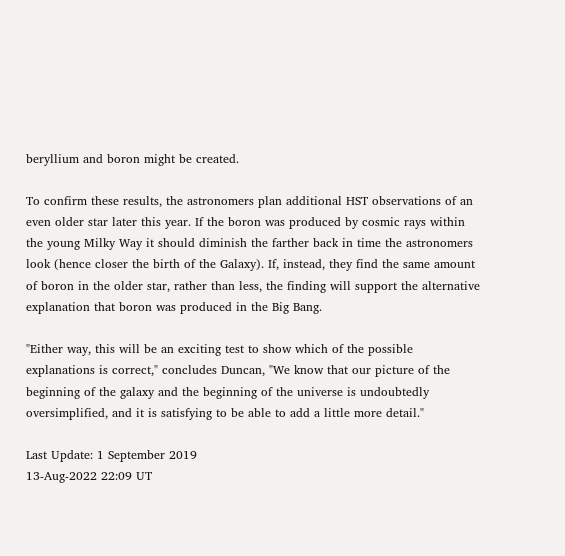beryllium and boron might be created.

To confirm these results, the astronomers plan additional HST observations of an even older star later this year. If the boron was produced by cosmic rays within the young Milky Way it should diminish the farther back in time the astronomers look (hence closer the birth of the Galaxy). If, instead, they find the same amount of boron in the older star, rather than less, the finding will support the alternative explanation that boron was produced in the Big Bang.

"Either way, this will be an exciting test to show which of the possible explanations is correct," concludes Duncan, "We know that our picture of the beginning of the galaxy and the beginning of the universe is undoubtedly oversimplified, and it is satisfying to be able to add a little more detail."

Last Update: 1 September 2019
13-Aug-2022 22:09 UT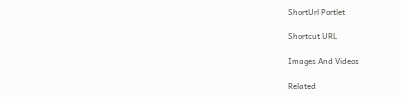ShortUrl Portlet

Shortcut URL

Images And Videos

Related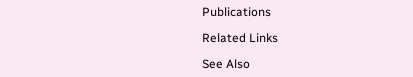Publications

Related Links

See Also